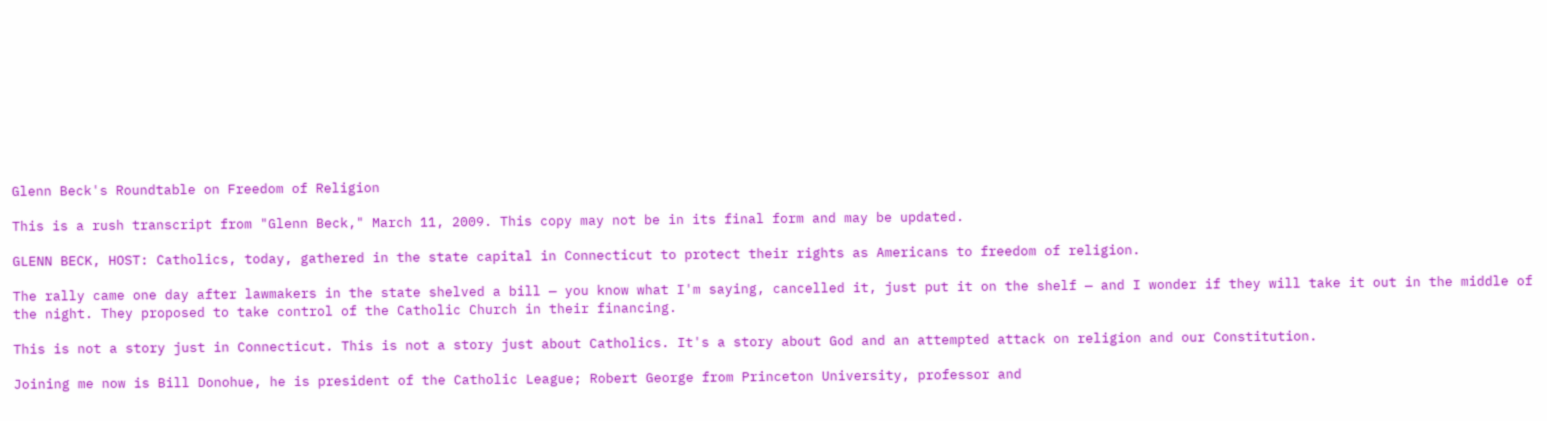Glenn Beck's Roundtable on Freedom of Religion

This is a rush transcript from "Glenn Beck," March 11, 2009. This copy may not be in its final form and may be updated.

GLENN BECK, HOST: Catholics, today, gathered in the state capital in Connecticut to protect their rights as Americans to freedom of religion.

The rally came one day after lawmakers in the state shelved a bill — you know what I'm saying, cancelled it, just put it on the shelf — and I wonder if they will take it out in the middle of the night. They proposed to take control of the Catholic Church in their financing.

This is not a story just in Connecticut. This is not a story just about Catholics. It's a story about God and an attempted attack on religion and our Constitution.

Joining me now is Bill Donohue, he is president of the Catholic League; Robert George from Princeton University, professor and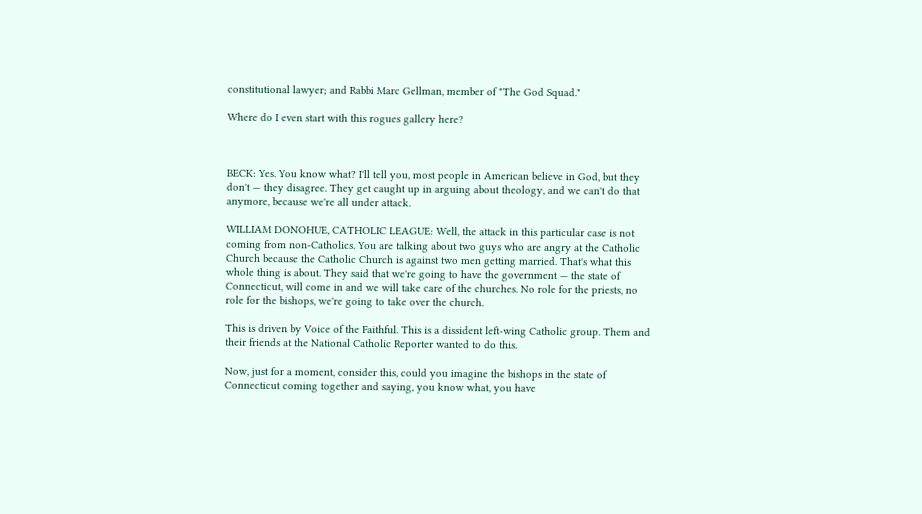constitutional lawyer; and Rabbi Marc Gellman, member of "The God Squad."

Where do I even start with this rogues gallery here?



BECK: Yes. You know what? I'll tell you, most people in American believe in God, but they don't — they disagree. They get caught up in arguing about theology, and we can't do that anymore, because we're all under attack.

WILLIAM DONOHUE, CATHOLIC LEAGUE: Well, the attack in this particular case is not coming from non-Catholics. You are talking about two guys who are angry at the Catholic Church because the Catholic Church is against two men getting married. That's what this whole thing is about. They said that we're going to have the government — the state of Connecticut, will come in and we will take care of the churches. No role for the priests, no role for the bishops, we're going to take over the church.

This is driven by Voice of the Faithful. This is a dissident left-wing Catholic group. Them and their friends at the National Catholic Reporter wanted to do this.

Now, just for a moment, consider this, could you imagine the bishops in the state of Connecticut coming together and saying, you know what, you have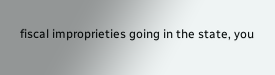fiscal improprieties going in the state, you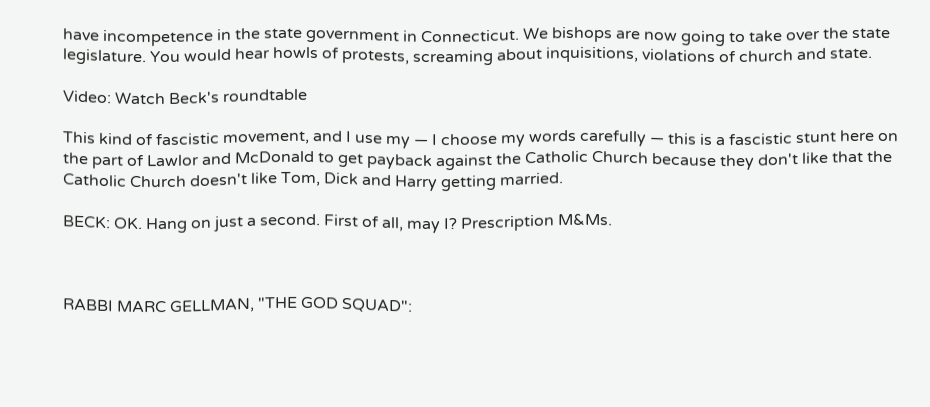have incompetence in the state government in Connecticut. We bishops are now going to take over the state legislature. You would hear howls of protests, screaming about inquisitions, violations of church and state.

Video: Watch Beck's roundtable

This kind of fascistic movement, and I use my — I choose my words carefully — this is a fascistic stunt here on the part of Lawlor and McDonald to get payback against the Catholic Church because they don't like that the Catholic Church doesn't like Tom, Dick and Harry getting married.

BECK: OK. Hang on just a second. First of all, may I? Prescription M&Ms.



RABBI MARC GELLMAN, "THE GOD SQUAD":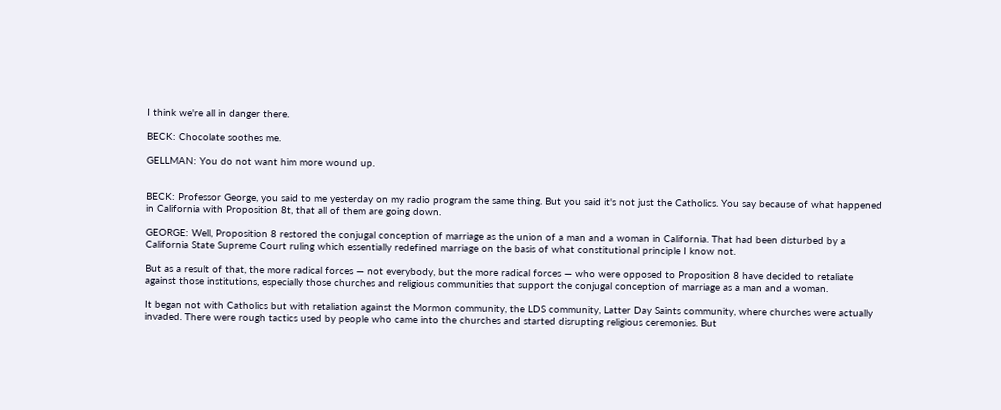I think we're all in danger there.

BECK: Chocolate soothes me.

GELLMAN: You do not want him more wound up.


BECK: Professor George, you said to me yesterday on my radio program the same thing. But you said it's not just the Catholics. You say because of what happened in California with Proposition 8t, that all of them are going down.

GEORGE: Well, Proposition 8 restored the conjugal conception of marriage as the union of a man and a woman in California. That had been disturbed by a California State Supreme Court ruling which essentially redefined marriage on the basis of what constitutional principle I know not.

But as a result of that, the more radical forces — not everybody, but the more radical forces — who were opposed to Proposition 8 have decided to retaliate against those institutions, especially those churches and religious communities that support the conjugal conception of marriage as a man and a woman.

It began not with Catholics but with retaliation against the Mormon community, the LDS community, Latter Day Saints community, where churches were actually invaded. There were rough tactics used by people who came into the churches and started disrupting religious ceremonies. But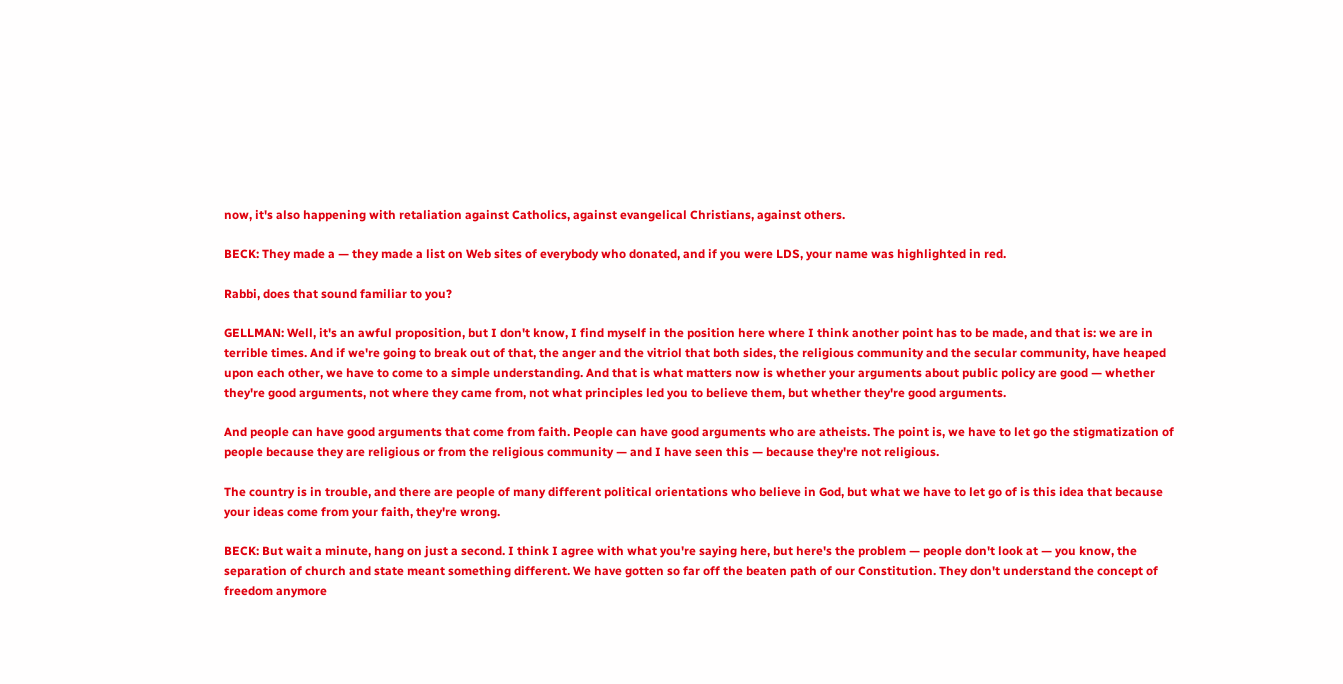now, it's also happening with retaliation against Catholics, against evangelical Christians, against others.

BECK: They made a — they made a list on Web sites of everybody who donated, and if you were LDS, your name was highlighted in red.

Rabbi, does that sound familiar to you?

GELLMAN: Well, it's an awful proposition, but I don't know, I find myself in the position here where I think another point has to be made, and that is: we are in terrible times. And if we're going to break out of that, the anger and the vitriol that both sides, the religious community and the secular community, have heaped upon each other, we have to come to a simple understanding. And that is what matters now is whether your arguments about public policy are good — whether they're good arguments, not where they came from, not what principles led you to believe them, but whether they're good arguments.

And people can have good arguments that come from faith. People can have good arguments who are atheists. The point is, we have to let go the stigmatization of people because they are religious or from the religious community — and I have seen this — because they're not religious.

The country is in trouble, and there are people of many different political orientations who believe in God, but what we have to let go of is this idea that because your ideas come from your faith, they're wrong.

BECK: But wait a minute, hang on just a second. I think I agree with what you're saying here, but here's the problem — people don't look at — you know, the separation of church and state meant something different. We have gotten so far off the beaten path of our Constitution. They don't understand the concept of freedom anymore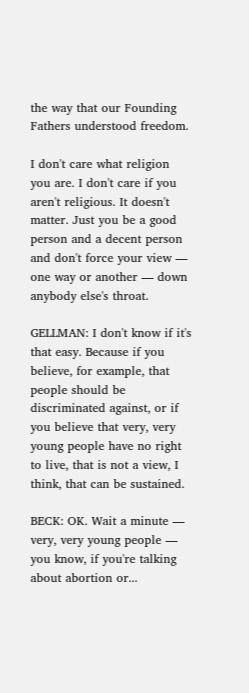the way that our Founding Fathers understood freedom.

I don't care what religion you are. I don't care if you aren't religious. It doesn't matter. Just you be a good person and a decent person and don't force your view — one way or another — down anybody else's throat.

GELLMAN: I don't know if it's that easy. Because if you believe, for example, that people should be discriminated against, or if you believe that very, very young people have no right to live, that is not a view, I think, that can be sustained.

BECK: OK. Wait a minute — very, very young people — you know, if you're talking about abortion or...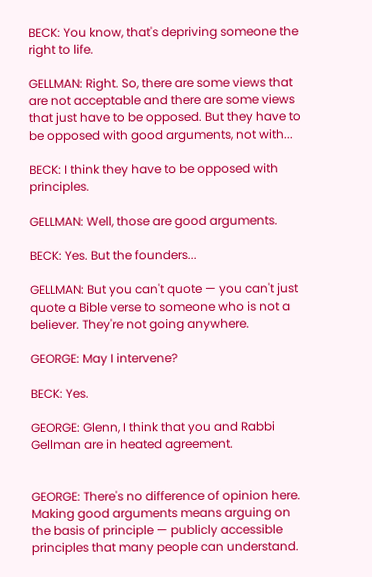BECK: You know, that's depriving someone the right to life.

GELLMAN: Right. So, there are some views that are not acceptable and there are some views that just have to be opposed. But they have to be opposed with good arguments, not with...

BECK: I think they have to be opposed with principles.

GELLMAN: Well, those are good arguments.

BECK: Yes. But the founders...

GELLMAN: But you can't quote — you can't just quote a Bible verse to someone who is not a believer. They're not going anywhere.

GEORGE: May I intervene?

BECK: Yes.

GEORGE: Glenn, I think that you and Rabbi Gellman are in heated agreement.


GEORGE: There's no difference of opinion here. Making good arguments means arguing on the basis of principle — publicly accessible principles that many people can understand.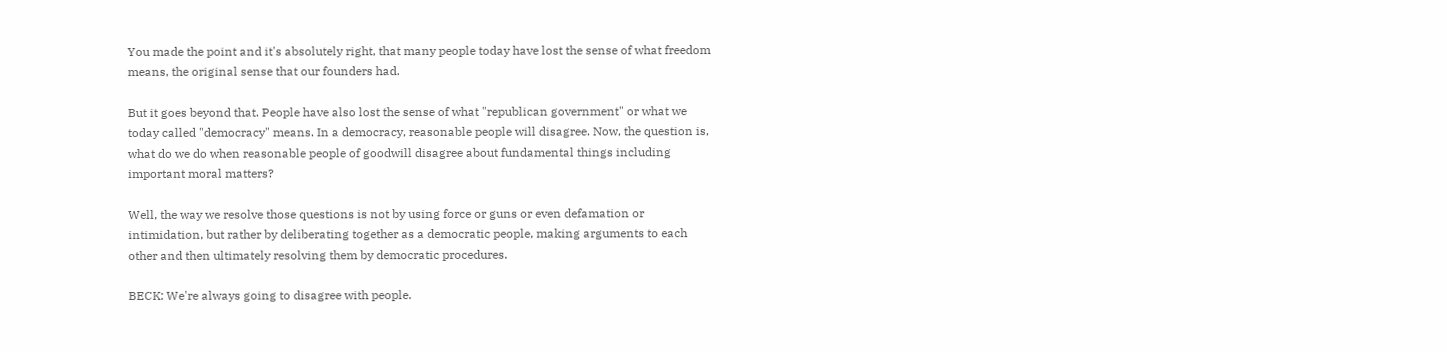You made the point and it's absolutely right, that many people today have lost the sense of what freedom means, the original sense that our founders had.

But it goes beyond that. People have also lost the sense of what "republican government" or what we today called "democracy" means. In a democracy, reasonable people will disagree. Now, the question is, what do we do when reasonable people of goodwill disagree about fundamental things including important moral matters?

Well, the way we resolve those questions is not by using force or guns or even defamation or intimidation, but rather by deliberating together as a democratic people, making arguments to each other and then ultimately resolving them by democratic procedures.

BECK: We're always going to disagree with people.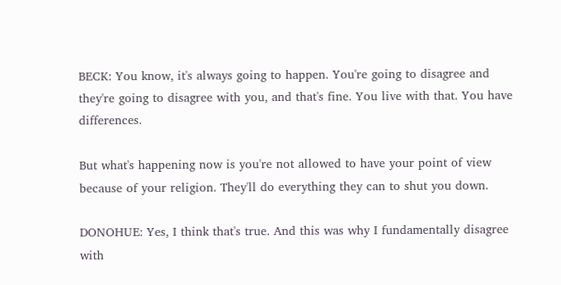BECK: You know, it's always going to happen. You're going to disagree and they're going to disagree with you, and that's fine. You live with that. You have differences.

But what's happening now is you're not allowed to have your point of view because of your religion. They'll do everything they can to shut you down.

DONOHUE: Yes, I think that's true. And this was why I fundamentally disagree with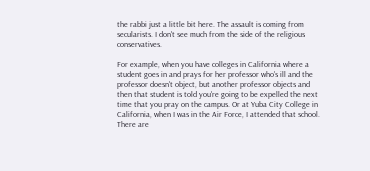the rabbi just a little bit here. The assault is coming from secularists. I don't see much from the side of the religious conservatives.

For example, when you have colleges in California where a student goes in and prays for her professor who's ill and the professor doesn't object, but another professor objects and then that student is told you're going to be expelled the next time that you pray on the campus. Or at Yuba City College in California, when I was in the Air Force, I attended that school. There are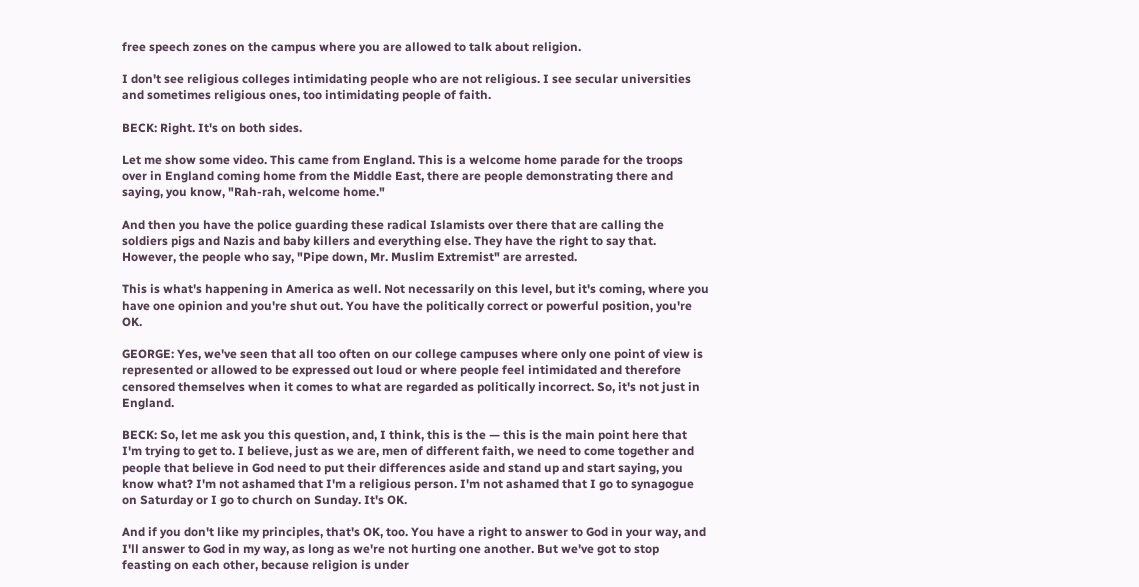free speech zones on the campus where you are allowed to talk about religion.

I don't see religious colleges intimidating people who are not religious. I see secular universities and sometimes religious ones, too intimidating people of faith.

BECK: Right. It's on both sides.

Let me show some video. This came from England. This is a welcome home parade for the troops over in England coming home from the Middle East, there are people demonstrating there and saying, you know, "Rah-rah, welcome home."

And then you have the police guarding these radical Islamists over there that are calling the soldiers pigs and Nazis and baby killers and everything else. They have the right to say that. However, the people who say, "Pipe down, Mr. Muslim Extremist" are arrested.

This is what's happening in America as well. Not necessarily on this level, but it's coming, where you have one opinion and you're shut out. You have the politically correct or powerful position, you're OK.

GEORGE: Yes, we've seen that all too often on our college campuses where only one point of view is represented or allowed to be expressed out loud or where people feel intimidated and therefore censored themselves when it comes to what are regarded as politically incorrect. So, it's not just in England.

BECK: So, let me ask you this question, and, I think, this is the — this is the main point here that I'm trying to get to. I believe, just as we are, men of different faith, we need to come together and people that believe in God need to put their differences aside and stand up and start saying, you know what? I'm not ashamed that I'm a religious person. I'm not ashamed that I go to synagogue on Saturday or I go to church on Sunday. It's OK.

And if you don't like my principles, that's OK, too. You have a right to answer to God in your way, and I'll answer to God in my way, as long as we're not hurting one another. But we've got to stop feasting on each other, because religion is under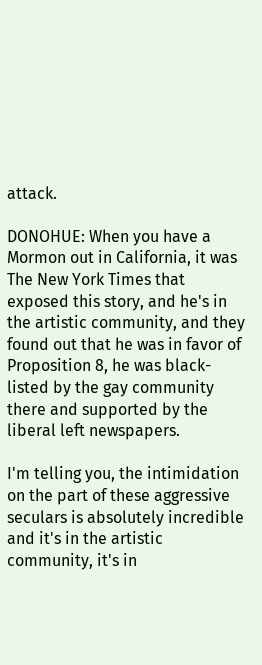attack.

DONOHUE: When you have a Mormon out in California, it was The New York Times that exposed this story, and he's in the artistic community, and they found out that he was in favor of Proposition 8, he was black- listed by the gay community there and supported by the liberal left newspapers.

I'm telling you, the intimidation on the part of these aggressive seculars is absolutely incredible and it's in the artistic community, it's in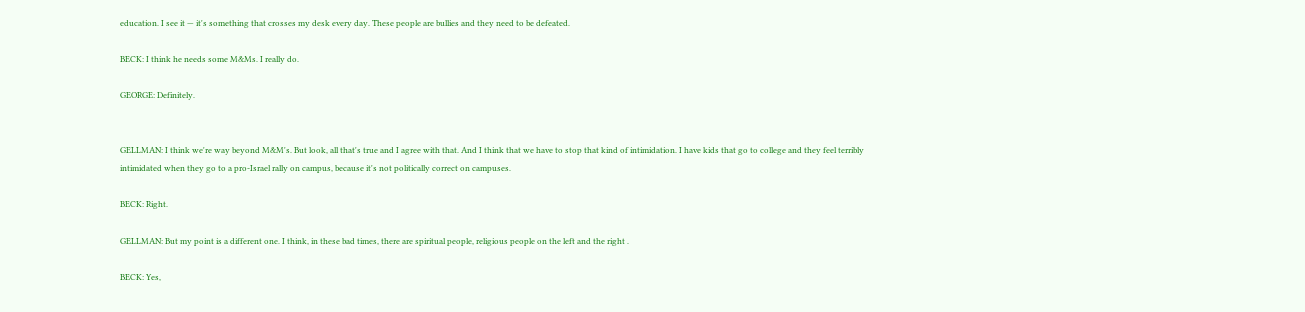education. I see it — it's something that crosses my desk every day. These people are bullies and they need to be defeated.

BECK: I think he needs some M&Ms. I really do.

GEORGE: Definitely.


GELLMAN: I think we're way beyond M&M's. But look, all that's true and I agree with that. And I think that we have to stop that kind of intimidation. I have kids that go to college and they feel terribly intimidated when they go to a pro-Israel rally on campus, because it's not politically correct on campuses.

BECK: Right.

GELLMAN: But my point is a different one. I think, in these bad times, there are spiritual people, religious people on the left and the right .

BECK: Yes,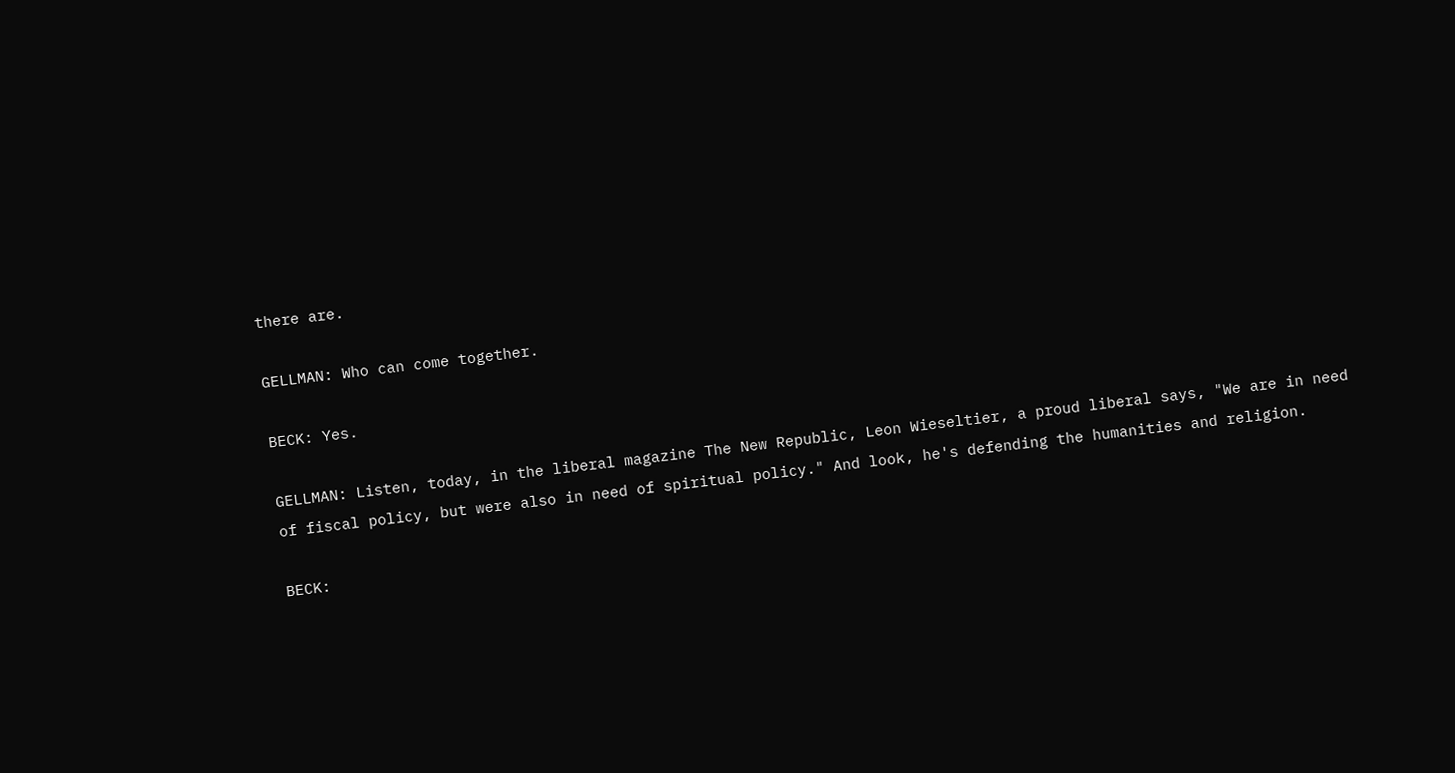there are.

GELLMAN: Who can come together.

BECK: Yes.

GELLMAN: Listen, today, in the liberal magazine The New Republic, Leon Wieseltier, a proud liberal says, "We are in need of fiscal policy, but were also in need of spiritual policy." And look, he's defending the humanities and religion.

BECK: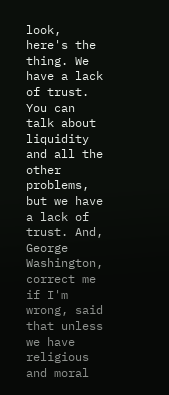look, here's the thing. We have a lack of trust. You can talk about liquidity and all the other problems, but we have a lack of trust. And, George Washington, correct me if I'm wrong, said that unless we have religious and moral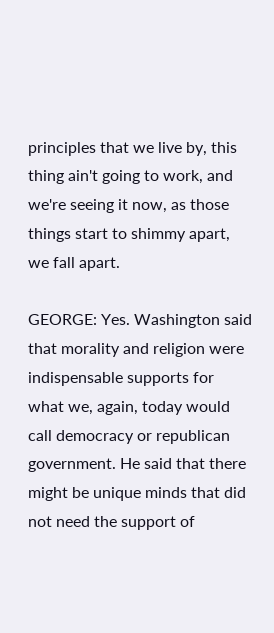principles that we live by, this thing ain't going to work, and we're seeing it now, as those things start to shimmy apart, we fall apart.

GEORGE: Yes. Washington said that morality and religion were indispensable supports for what we, again, today would call democracy or republican government. He said that there might be unique minds that did not need the support of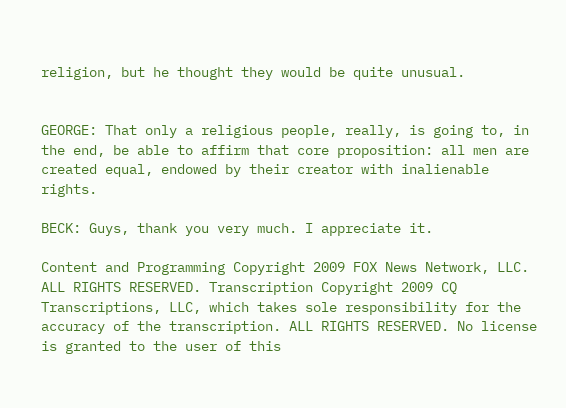religion, but he thought they would be quite unusual.


GEORGE: That only a religious people, really, is going to, in the end, be able to affirm that core proposition: all men are created equal, endowed by their creator with inalienable rights.

BECK: Guys, thank you very much. I appreciate it.

Content and Programming Copyright 2009 FOX News Network, LLC. ALL RIGHTS RESERVED. Transcription Copyright 2009 CQ Transcriptions, LLC, which takes sole responsibility for the accuracy of the transcription. ALL RIGHTS RESERVED. No license is granted to the user of this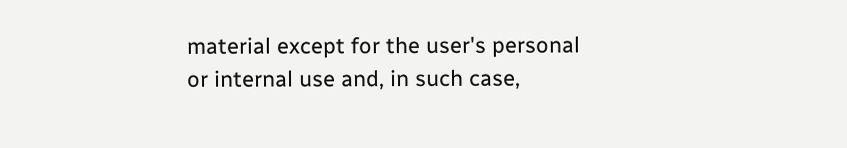material except for the user's personal or internal use and, in such case,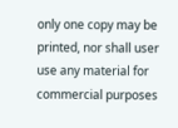only one copy may be printed, nor shall user use any material for commercial purposes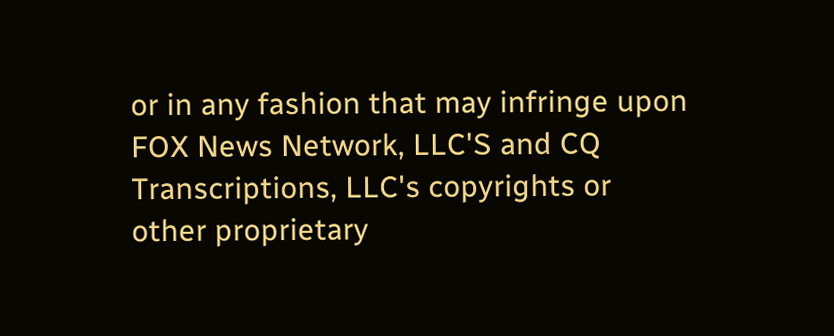or in any fashion that may infringe upon FOX News Network, LLC'S and CQ Transcriptions, LLC's copyrights or other proprietary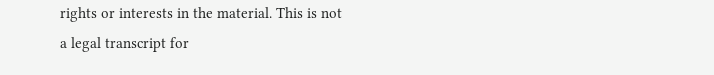rights or interests in the material. This is not a legal transcript for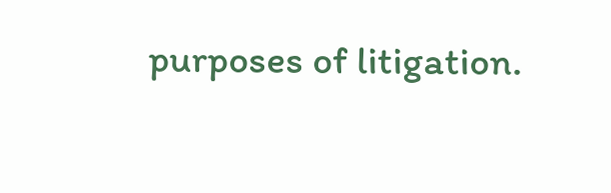purposes of litigation.